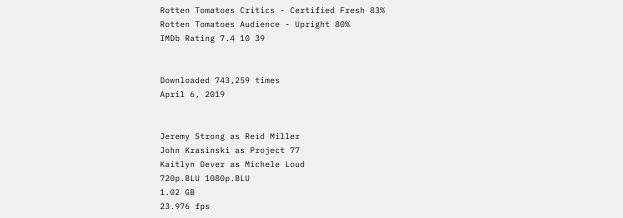Rotten Tomatoes Critics - Certified Fresh 83%
Rotten Tomatoes Audience - Upright 80%
IMDb Rating 7.4 10 39


Downloaded 743,259 times
April 6, 2019


Jeremy Strong as Reid Miller
John Krasinski as Project 77
Kaitlyn Dever as Michele Loud
720p.BLU 1080p.BLU
1.02 GB
23.976 fps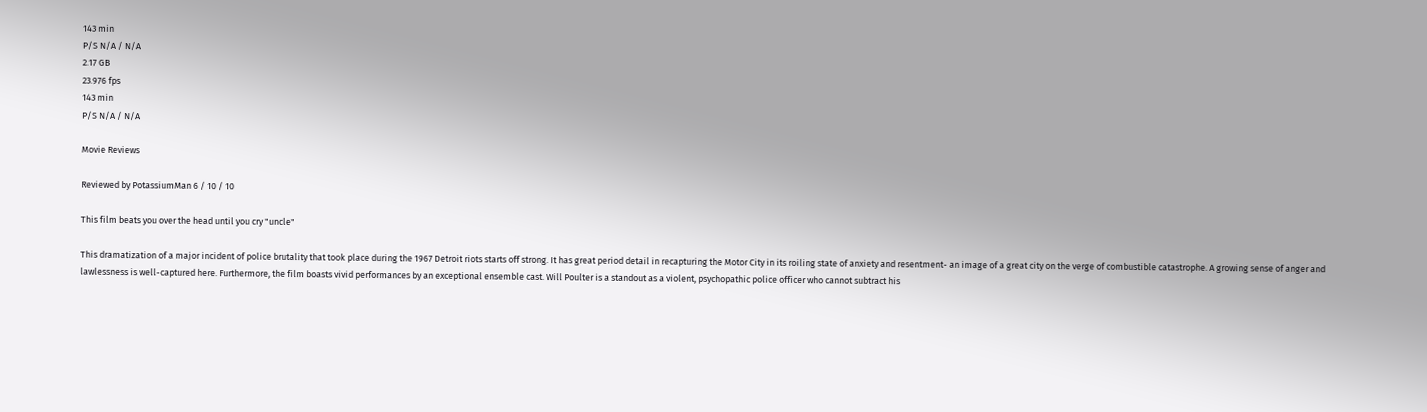143 min
P/S N/A / N/A
2.17 GB
23.976 fps
143 min
P/S N/A / N/A

Movie Reviews

Reviewed by PotassiumMan 6 / 10 / 10

This film beats you over the head until you cry "uncle"

This dramatization of a major incident of police brutality that took place during the 1967 Detroit riots starts off strong. It has great period detail in recapturing the Motor City in its roiling state of anxiety and resentment- an image of a great city on the verge of combustible catastrophe. A growing sense of anger and lawlessness is well-captured here. Furthermore, the film boasts vivid performances by an exceptional ensemble cast. Will Poulter is a standout as a violent, psychopathic police officer who cannot subtract his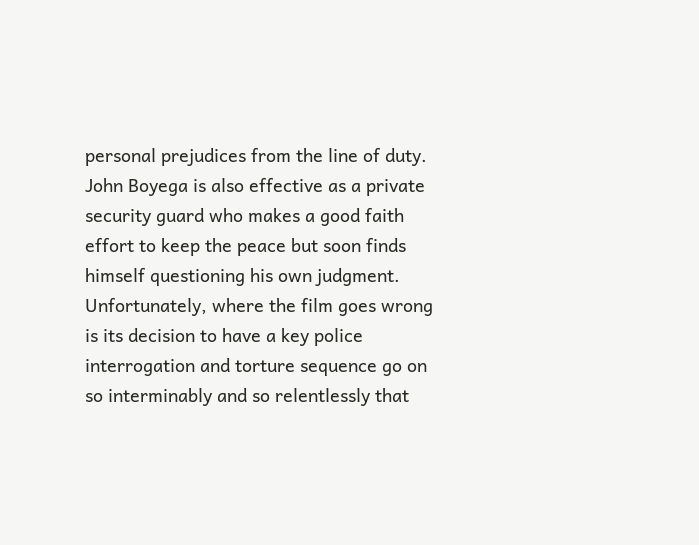personal prejudices from the line of duty. John Boyega is also effective as a private security guard who makes a good faith effort to keep the peace but soon finds himself questioning his own judgment. Unfortunately, where the film goes wrong is its decision to have a key police interrogation and torture sequence go on so interminably and so relentlessly that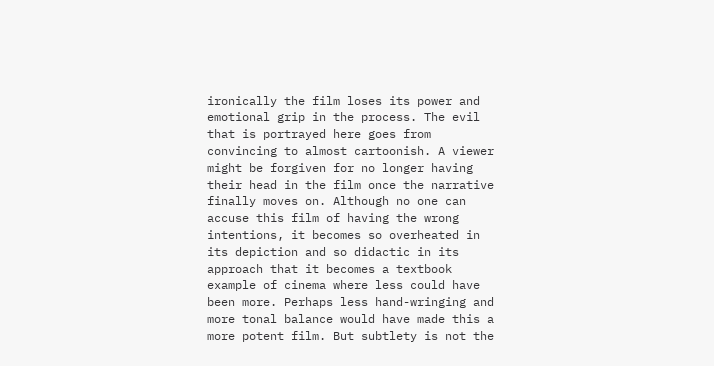ironically the film loses its power and emotional grip in the process. The evil that is portrayed here goes from convincing to almost cartoonish. A viewer might be forgiven for no longer having their head in the film once the narrative finally moves on. Although no one can accuse this film of having the wrong intentions, it becomes so overheated in its depiction and so didactic in its approach that it becomes a textbook example of cinema where less could have been more. Perhaps less hand-wringing and more tonal balance would have made this a more potent film. But subtlety is not the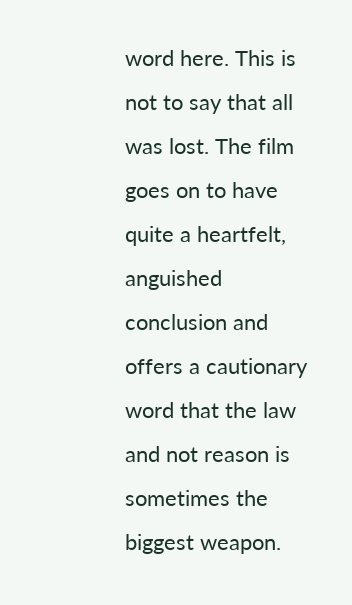word here. This is not to say that all was lost. The film goes on to have quite a heartfelt, anguished conclusion and offers a cautionary word that the law and not reason is sometimes the biggest weapon.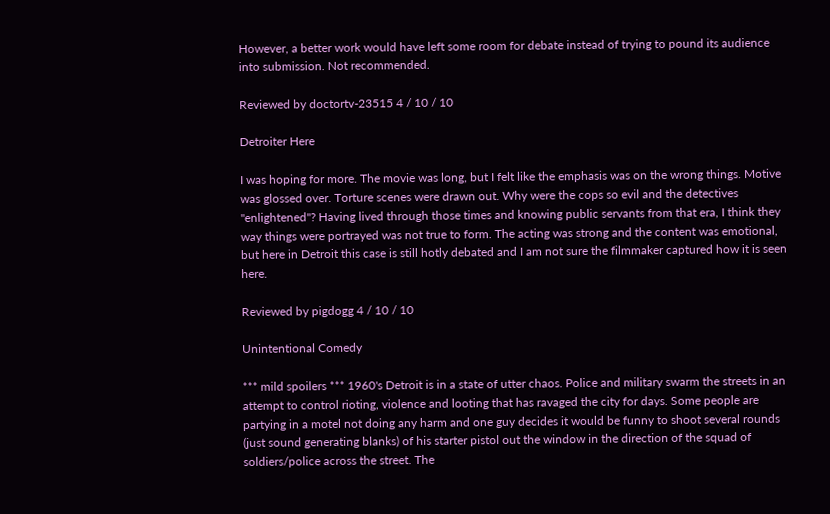However, a better work would have left some room for debate instead of trying to pound its audience into submission. Not recommended.

Reviewed by doctortv-23515 4 / 10 / 10

Detroiter Here

I was hoping for more. The movie was long, but I felt like the emphasis was on the wrong things. Motive was glossed over. Torture scenes were drawn out. Why were the cops so evil and the detectives "enlightened"? Having lived through those times and knowing public servants from that era, I think they way things were portrayed was not true to form. The acting was strong and the content was emotional, but here in Detroit this case is still hotly debated and I am not sure the filmmaker captured how it is seen here.

Reviewed by pigdogg 4 / 10 / 10

Unintentional Comedy

*** mild spoilers *** 1960's Detroit is in a state of utter chaos. Police and military swarm the streets in an attempt to control rioting, violence and looting that has ravaged the city for days. Some people are partying in a motel not doing any harm and one guy decides it would be funny to shoot several rounds (just sound generating blanks) of his starter pistol out the window in the direction of the squad of soldiers/police across the street. The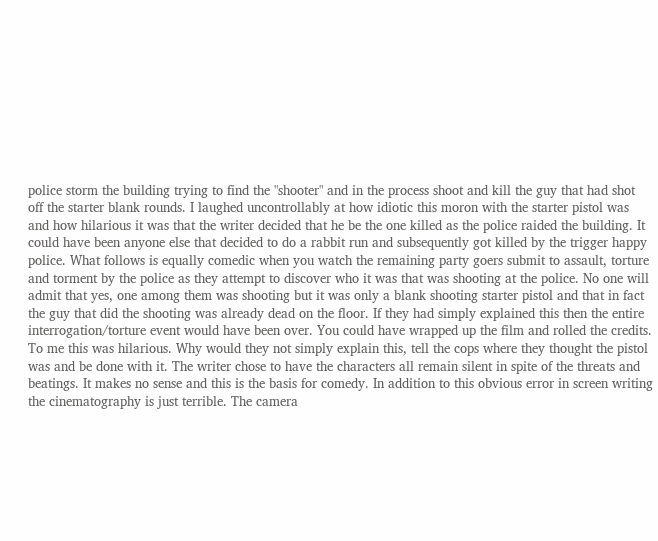police storm the building trying to find the "shooter" and in the process shoot and kill the guy that had shot off the starter blank rounds. I laughed uncontrollably at how idiotic this moron with the starter pistol was and how hilarious it was that the writer decided that he be the one killed as the police raided the building. It could have been anyone else that decided to do a rabbit run and subsequently got killed by the trigger happy police. What follows is equally comedic when you watch the remaining party goers submit to assault, torture and torment by the police as they attempt to discover who it was that was shooting at the police. No one will admit that yes, one among them was shooting but it was only a blank shooting starter pistol and that in fact the guy that did the shooting was already dead on the floor. If they had simply explained this then the entire interrogation/torture event would have been over. You could have wrapped up the film and rolled the credits. To me this was hilarious. Why would they not simply explain this, tell the cops where they thought the pistol was and be done with it. The writer chose to have the characters all remain silent in spite of the threats and beatings. It makes no sense and this is the basis for comedy. In addition to this obvious error in screen writing the cinematography is just terrible. The camera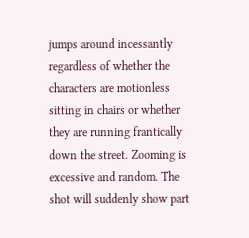jumps around incessantly regardless of whether the characters are motionless sitting in chairs or whether they are running frantically down the street. Zooming is excessive and random. The shot will suddenly show part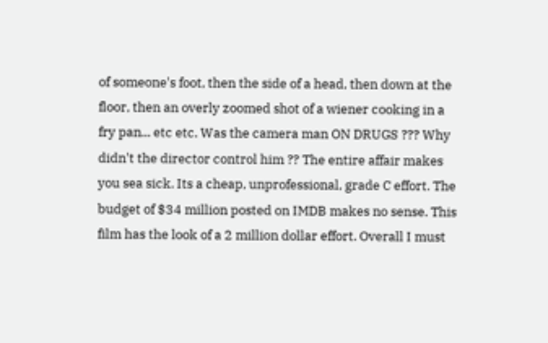of someone's foot, then the side of a head, then down at the floor, then an overly zoomed shot of a wiener cooking in a fry pan... etc etc. Was the camera man ON DRUGS ??? Why didn't the director control him ?? The entire affair makes you sea sick. Its a cheap, unprofessional, grade C effort. The budget of $34 million posted on IMDB makes no sense. This film has the look of a 2 million dollar effort. Overall I must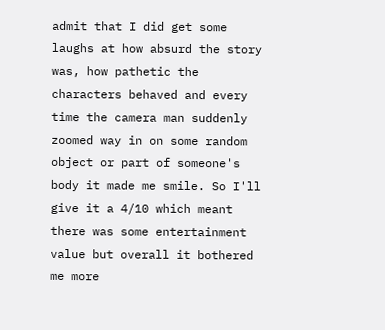admit that I did get some laughs at how absurd the story was, how pathetic the characters behaved and every time the camera man suddenly zoomed way in on some random object or part of someone's body it made me smile. So I'll give it a 4/10 which meant there was some entertainment value but overall it bothered me more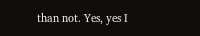than not. Yes, yes I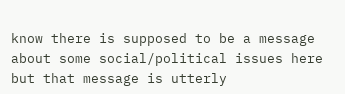know there is supposed to be a message about some social/political issues here but that message is utterly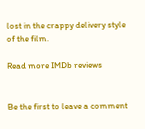lost in the crappy delivery style of the film.

Read more IMDb reviews


Be the first to leave a comment